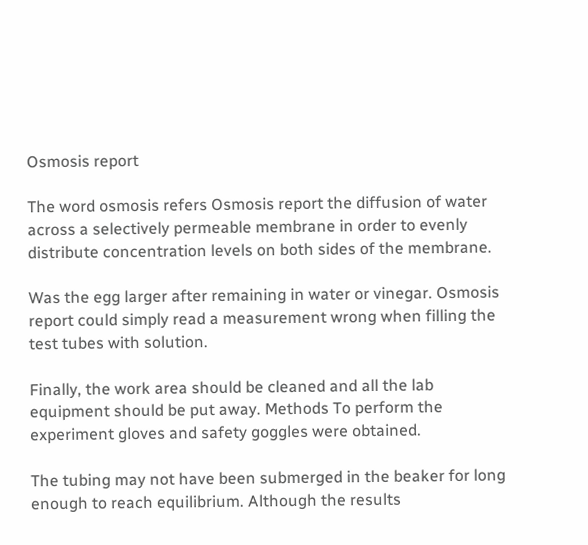Osmosis report

The word osmosis refers Osmosis report the diffusion of water across a selectively permeable membrane in order to evenly distribute concentration levels on both sides of the membrane.

Was the egg larger after remaining in water or vinegar. Osmosis report could simply read a measurement wrong when filling the test tubes with solution.

Finally, the work area should be cleaned and all the lab equipment should be put away. Methods To perform the experiment gloves and safety goggles were obtained.

The tubing may not have been submerged in the beaker for long enough to reach equilibrium. Although the results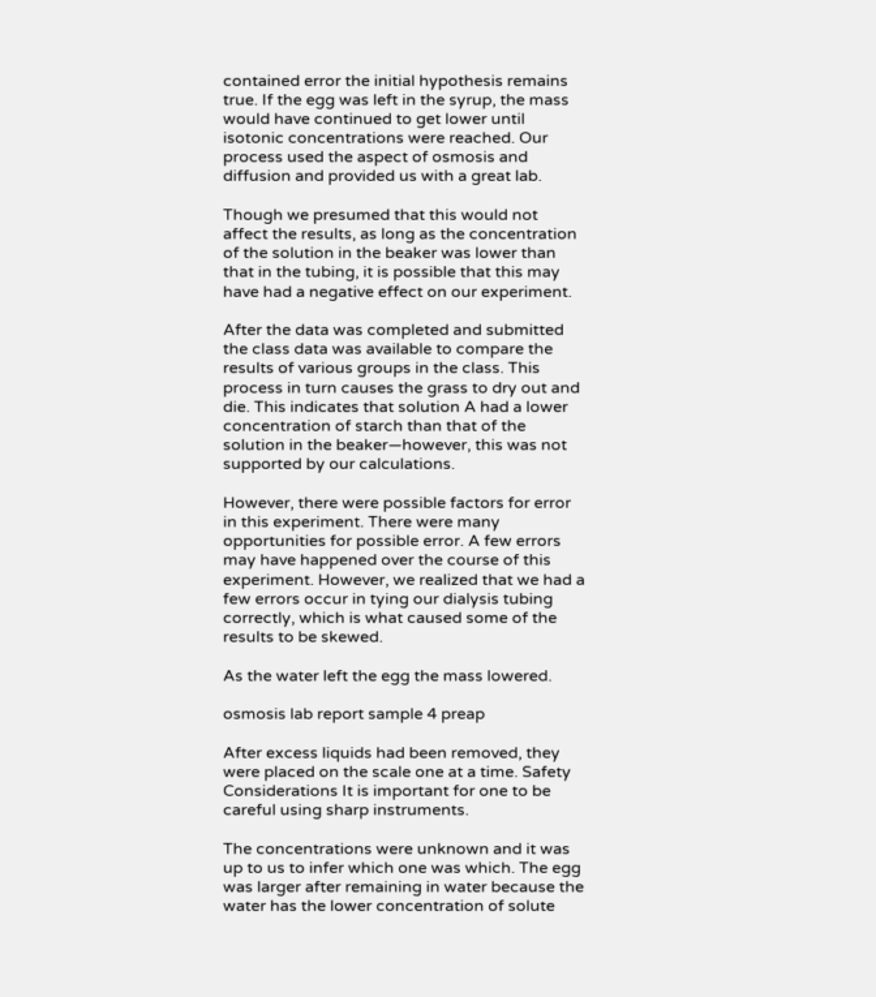contained error the initial hypothesis remains true. If the egg was left in the syrup, the mass would have continued to get lower until isotonic concentrations were reached. Our process used the aspect of osmosis and diffusion and provided us with a great lab.

Though we presumed that this would not affect the results, as long as the concentration of the solution in the beaker was lower than that in the tubing, it is possible that this may have had a negative effect on our experiment.

After the data was completed and submitted the class data was available to compare the results of various groups in the class. This process in turn causes the grass to dry out and die. This indicates that solution A had a lower concentration of starch than that of the solution in the beaker—however, this was not supported by our calculations.

However, there were possible factors for error in this experiment. There were many opportunities for possible error. A few errors may have happened over the course of this experiment. However, we realized that we had a few errors occur in tying our dialysis tubing correctly, which is what caused some of the results to be skewed.

As the water left the egg the mass lowered.

osmosis lab report sample 4 preap

After excess liquids had been removed, they were placed on the scale one at a time. Safety Considerations It is important for one to be careful using sharp instruments.

The concentrations were unknown and it was up to us to infer which one was which. The egg was larger after remaining in water because the water has the lower concentration of solute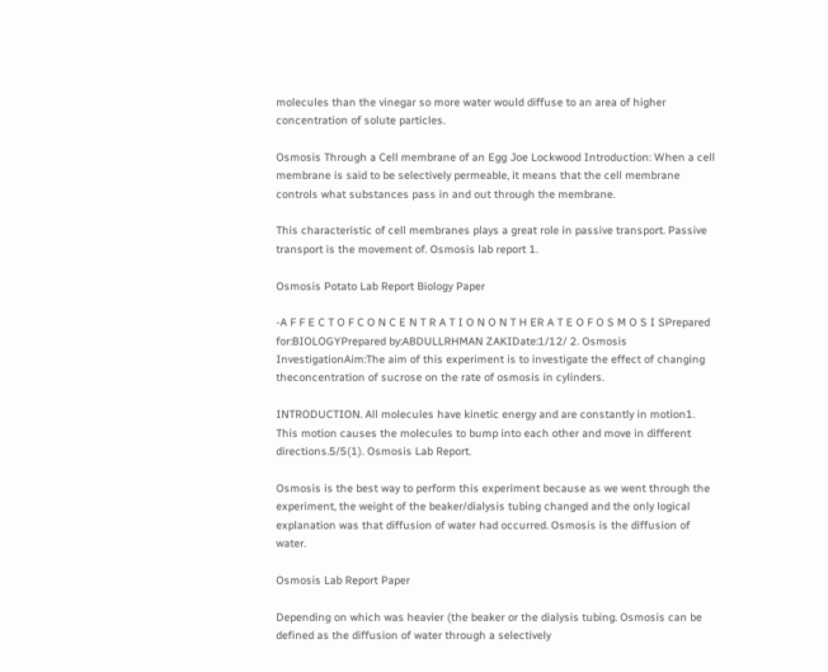molecules than the vinegar so more water would diffuse to an area of higher concentration of solute particles.

Osmosis Through a Cell membrane of an Egg Joe Lockwood Introduction: When a cell membrane is said to be selectively permeable, it means that the cell membrane controls what substances pass in and out through the membrane.

This characteristic of cell membranes plays a great role in passive transport. Passive transport is the movement of. Osmosis lab report 1.

Osmosis Potato Lab Report Biology Paper

-A F F E C T O F C O N C E N T R A T I O N O N T H ER A T E O F O S M O S I SPrepared for:BIOLOGYPrepared by:ABDULLRHMAN ZAKIDate:1/12/ 2. Osmosis InvestigationAim:The aim of this experiment is to investigate the effect of changing theconcentration of sucrose on the rate of osmosis in cylinders.

INTRODUCTION. All molecules have kinetic energy and are constantly in motion1. This motion causes the molecules to bump into each other and move in different directions.5/5(1). Osmosis Lab Report.

Osmosis is the best way to perform this experiment because as we went through the experiment, the weight of the beaker/dialysis tubing changed and the only logical explanation was that diffusion of water had occurred. Osmosis is the diffusion of water.

Osmosis Lab Report Paper

Depending on which was heavier (the beaker or the dialysis tubing. Osmosis can be defined as the diffusion of water through a selectively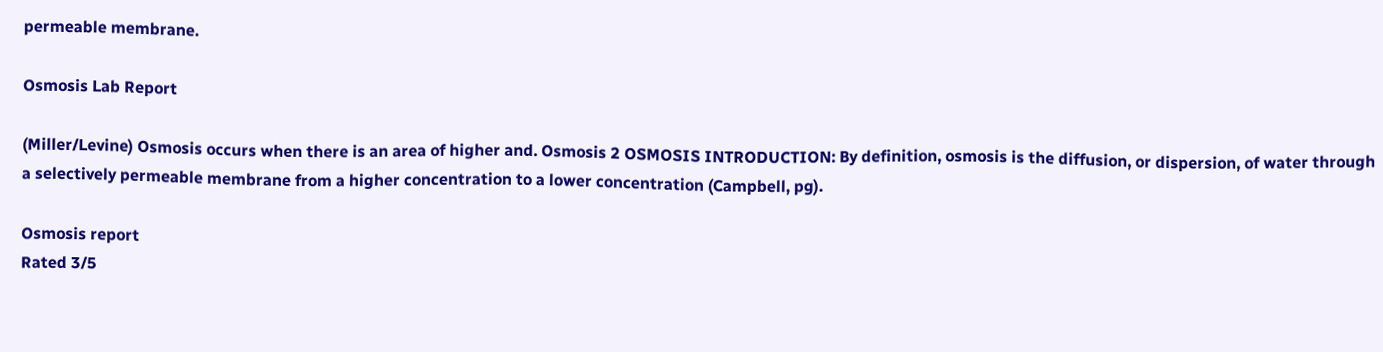permeable membrane.

Osmosis Lab Report

(Miller/Levine) Osmosis occurs when there is an area of higher and. Osmosis 2 OSMOSIS INTRODUCTION: By definition, osmosis is the diffusion, or dispersion, of water through a selectively permeable membrane from a higher concentration to a lower concentration (Campbell, pg).

Osmosis report
Rated 3/5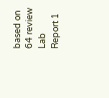based on 64 review
Lab Report 1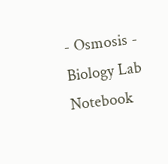- Osmosis - Biology Lab Notebook